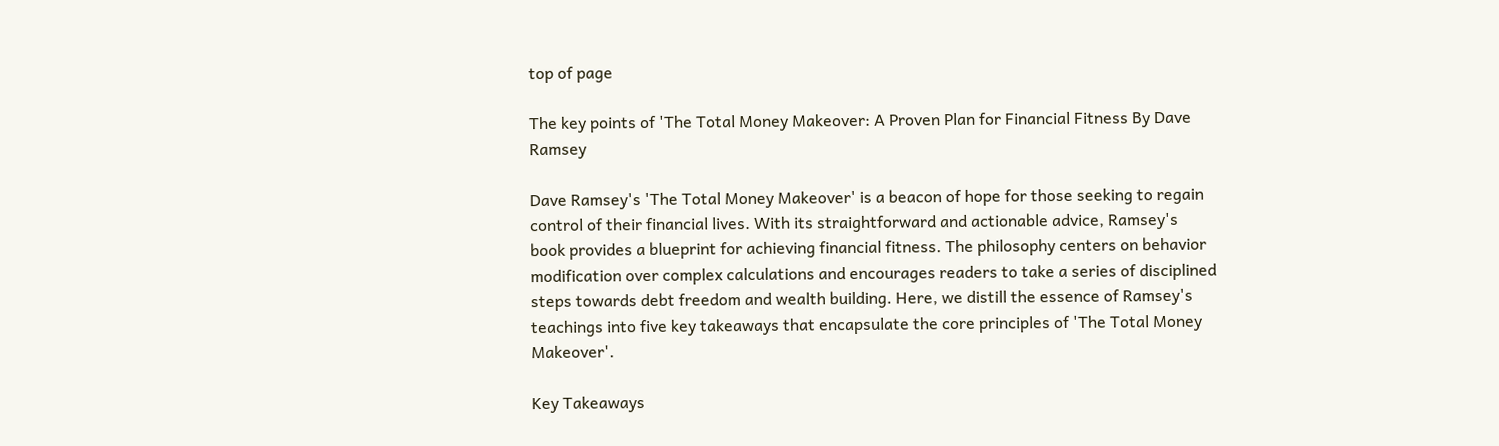top of page

The key points of 'The Total Money Makeover: A Proven Plan for Financial Fitness By Dave Ramsey

Dave Ramsey's 'The Total Money Makeover' is a beacon of hope for those seeking to regain control of their financial lives. With its straightforward and actionable advice, Ramsey's book provides a blueprint for achieving financial fitness. The philosophy centers on behavior modification over complex calculations and encourages readers to take a series of disciplined steps towards debt freedom and wealth building. Here, we distill the essence of Ramsey's teachings into five key takeaways that encapsulate the core principles of 'The Total Money Makeover'.

Key Takeaways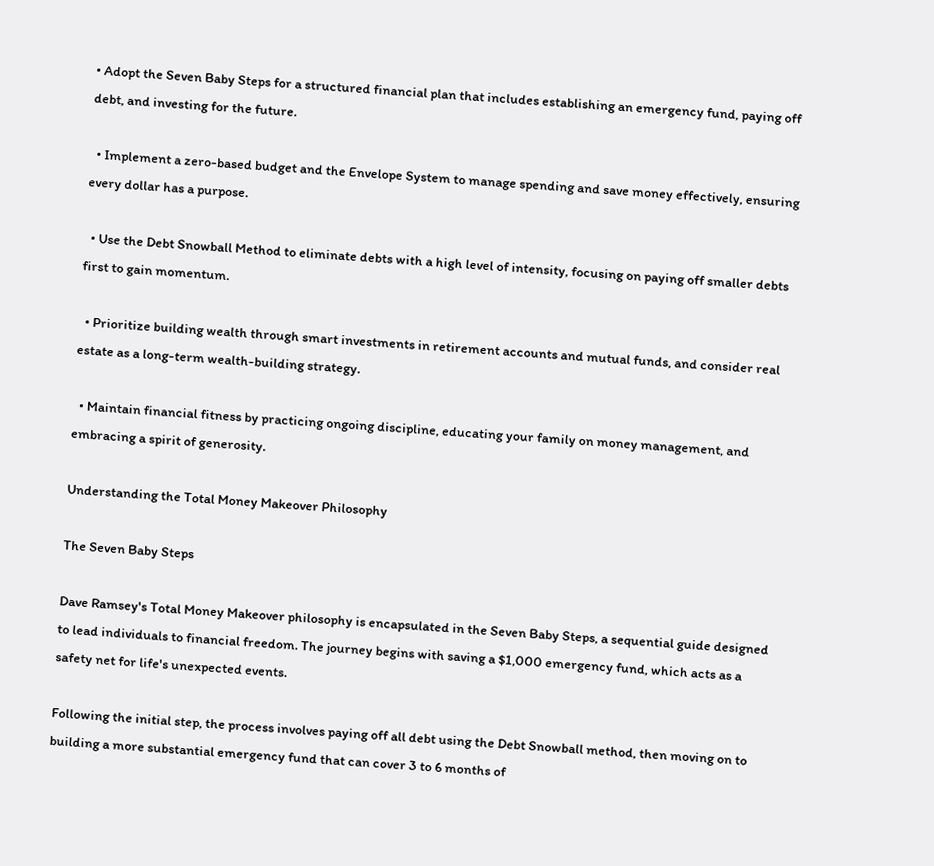• Adopt the Seven Baby Steps for a structured financial plan that includes establishing an emergency fund, paying off debt, and investing for the future.

  • Implement a zero-based budget and the Envelope System to manage spending and save money effectively, ensuring every dollar has a purpose.

  • Use the Debt Snowball Method to eliminate debts with a high level of intensity, focusing on paying off smaller debts first to gain momentum.

  • Prioritize building wealth through smart investments in retirement accounts and mutual funds, and consider real estate as a long-term wealth-building strategy.

  • Maintain financial fitness by practicing ongoing discipline, educating your family on money management, and embracing a spirit of generosity.

Understanding the Total Money Makeover Philosophy

The Seven Baby Steps

Dave Ramsey's Total Money Makeover philosophy is encapsulated in the Seven Baby Steps, a sequential guide designed to lead individuals to financial freedom. The journey begins with saving a $1,000 emergency fund, which acts as a safety net for life's unexpected events.

Following the initial step, the process involves paying off all debt using the Debt Snowball method, then moving on to building a more substantial emergency fund that can cover 3 to 6 months of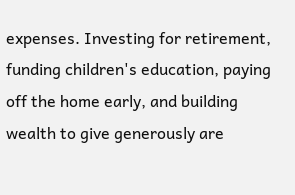expenses. Investing for retirement, funding children's education, paying off the home early, and building wealth to give generously are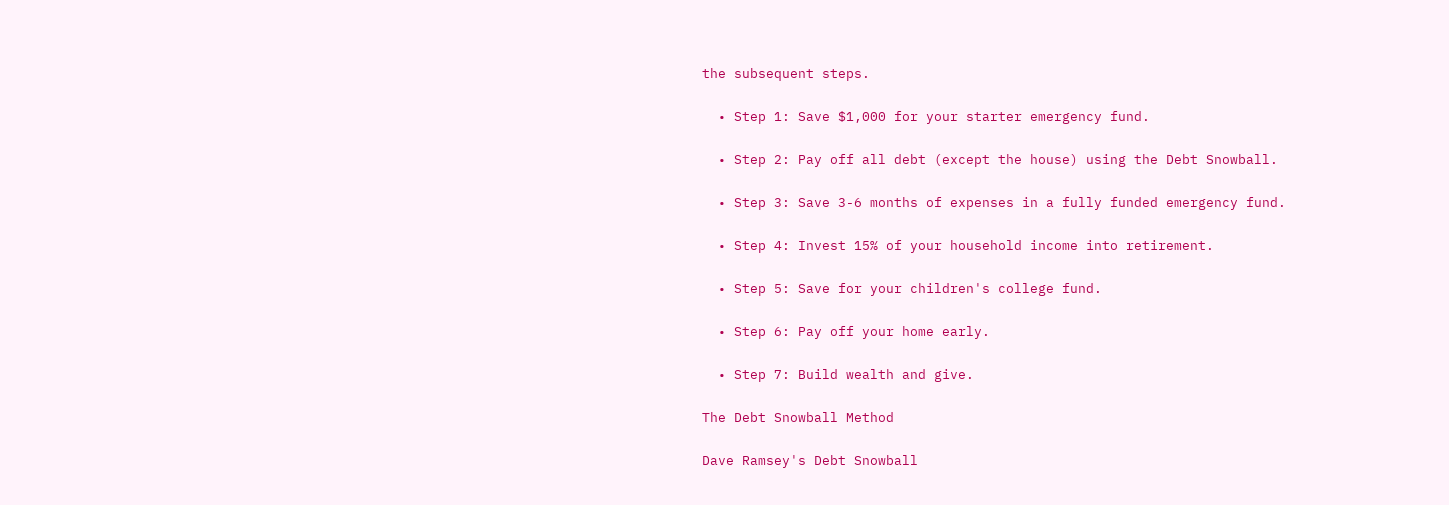the subsequent steps.

  • Step 1: Save $1,000 for your starter emergency fund.

  • Step 2: Pay off all debt (except the house) using the Debt Snowball.

  • Step 3: Save 3-6 months of expenses in a fully funded emergency fund.

  • Step 4: Invest 15% of your household income into retirement.

  • Step 5: Save for your children's college fund.

  • Step 6: Pay off your home early.

  • Step 7: Build wealth and give.

The Debt Snowball Method

Dave Ramsey's Debt Snowball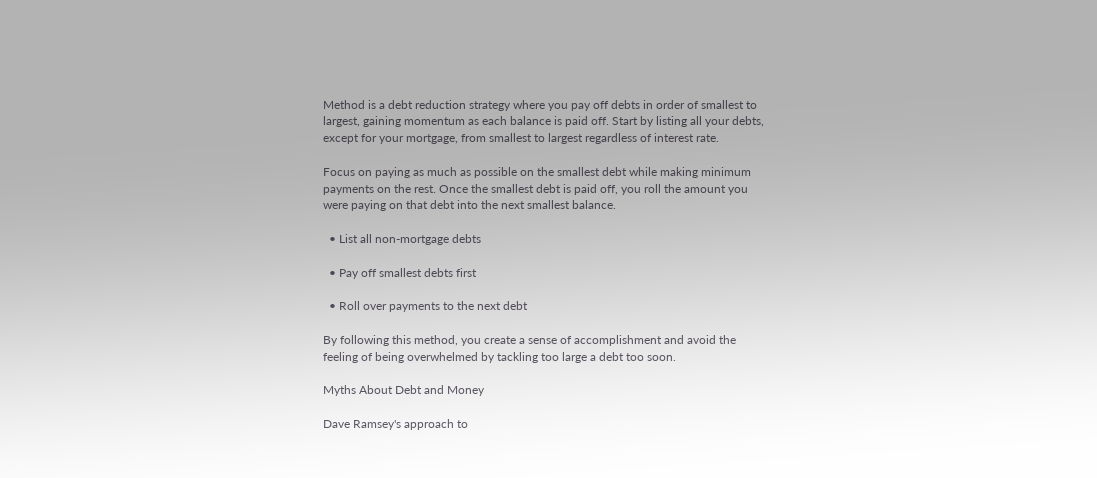Method is a debt reduction strategy where you pay off debts in order of smallest to largest, gaining momentum as each balance is paid off. Start by listing all your debts, except for your mortgage, from smallest to largest regardless of interest rate.

Focus on paying as much as possible on the smallest debt while making minimum payments on the rest. Once the smallest debt is paid off, you roll the amount you were paying on that debt into the next smallest balance.

  • List all non-mortgage debts

  • Pay off smallest debts first

  • Roll over payments to the next debt

By following this method, you create a sense of accomplishment and avoid the feeling of being overwhelmed by tackling too large a debt too soon.

Myths About Debt and Money

Dave Ramsey's approach to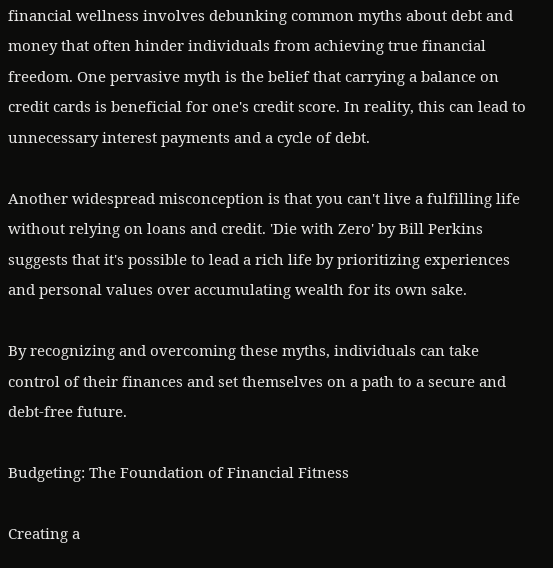financial wellness involves debunking common myths about debt and money that often hinder individuals from achieving true financial freedom. One pervasive myth is the belief that carrying a balance on credit cards is beneficial for one's credit score. In reality, this can lead to unnecessary interest payments and a cycle of debt.

Another widespread misconception is that you can't live a fulfilling life without relying on loans and credit. 'Die with Zero' by Bill Perkins suggests that it's possible to lead a rich life by prioritizing experiences and personal values over accumulating wealth for its own sake.

By recognizing and overcoming these myths, individuals can take control of their finances and set themselves on a path to a secure and debt-free future.

Budgeting: The Foundation of Financial Fitness

Creating a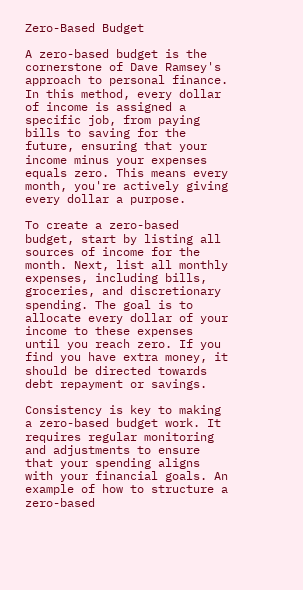Zero-Based Budget

A zero-based budget is the cornerstone of Dave Ramsey's approach to personal finance. In this method, every dollar of income is assigned a specific job, from paying bills to saving for the future, ensuring that your income minus your expenses equals zero. This means every month, you're actively giving every dollar a purpose.

To create a zero-based budget, start by listing all sources of income for the month. Next, list all monthly expenses, including bills, groceries, and discretionary spending. The goal is to allocate every dollar of your income to these expenses until you reach zero. If you find you have extra money, it should be directed towards debt repayment or savings.

Consistency is key to making a zero-based budget work. It requires regular monitoring and adjustments to ensure that your spending aligns with your financial goals. An example of how to structure a zero-based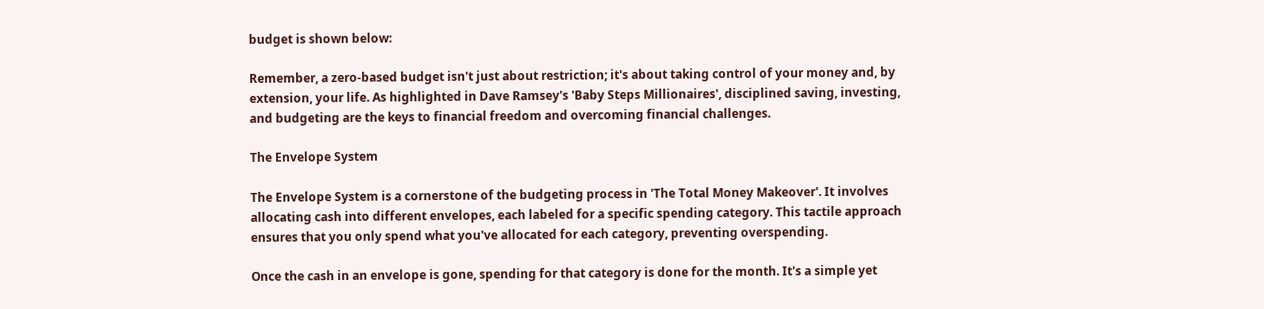budget is shown below:

Remember, a zero-based budget isn't just about restriction; it's about taking control of your money and, by extension, your life. As highlighted in Dave Ramsey's 'Baby Steps Millionaires', disciplined saving, investing, and budgeting are the keys to financial freedom and overcoming financial challenges.

The Envelope System

The Envelope System is a cornerstone of the budgeting process in 'The Total Money Makeover'. It involves allocating cash into different envelopes, each labeled for a specific spending category. This tactile approach ensures that you only spend what you've allocated for each category, preventing overspending.

Once the cash in an envelope is gone, spending for that category is done for the month. It's a simple yet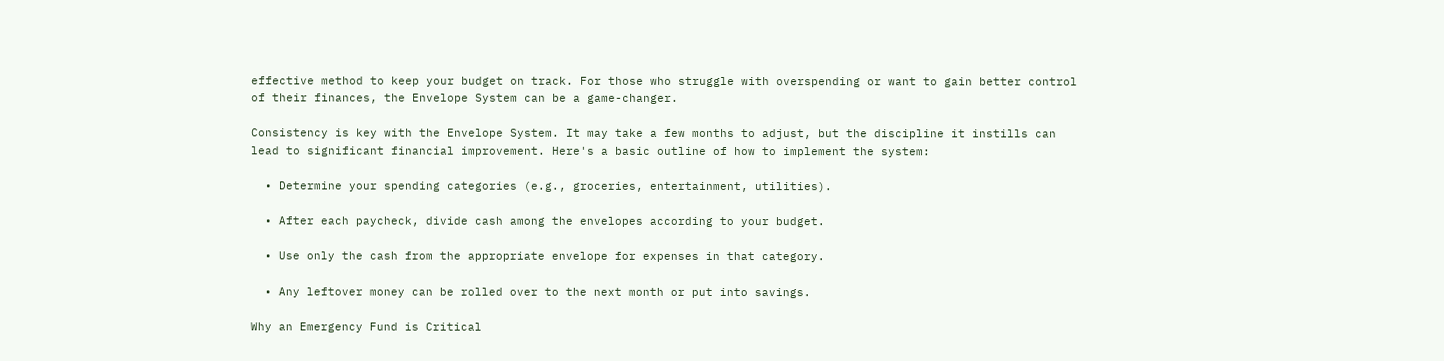effective method to keep your budget on track. For those who struggle with overspending or want to gain better control of their finances, the Envelope System can be a game-changer.

Consistency is key with the Envelope System. It may take a few months to adjust, but the discipline it instills can lead to significant financial improvement. Here's a basic outline of how to implement the system:

  • Determine your spending categories (e.g., groceries, entertainment, utilities).

  • After each paycheck, divide cash among the envelopes according to your budget.

  • Use only the cash from the appropriate envelope for expenses in that category.

  • Any leftover money can be rolled over to the next month or put into savings.

Why an Emergency Fund is Critical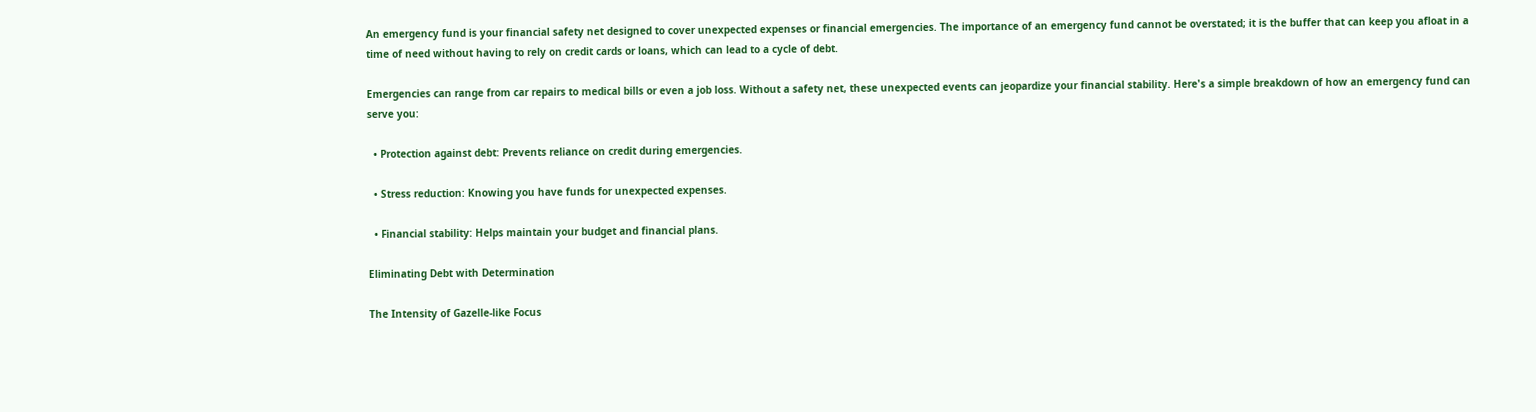An emergency fund is your financial safety net designed to cover unexpected expenses or financial emergencies. The importance of an emergency fund cannot be overstated; it is the buffer that can keep you afloat in a time of need without having to rely on credit cards or loans, which can lead to a cycle of debt.

Emergencies can range from car repairs to medical bills or even a job loss. Without a safety net, these unexpected events can jeopardize your financial stability. Here's a simple breakdown of how an emergency fund can serve you:

  • Protection against debt: Prevents reliance on credit during emergencies.

  • Stress reduction: Knowing you have funds for unexpected expenses.

  • Financial stability: Helps maintain your budget and financial plans.

Eliminating Debt with Determination

The Intensity of Gazelle-like Focus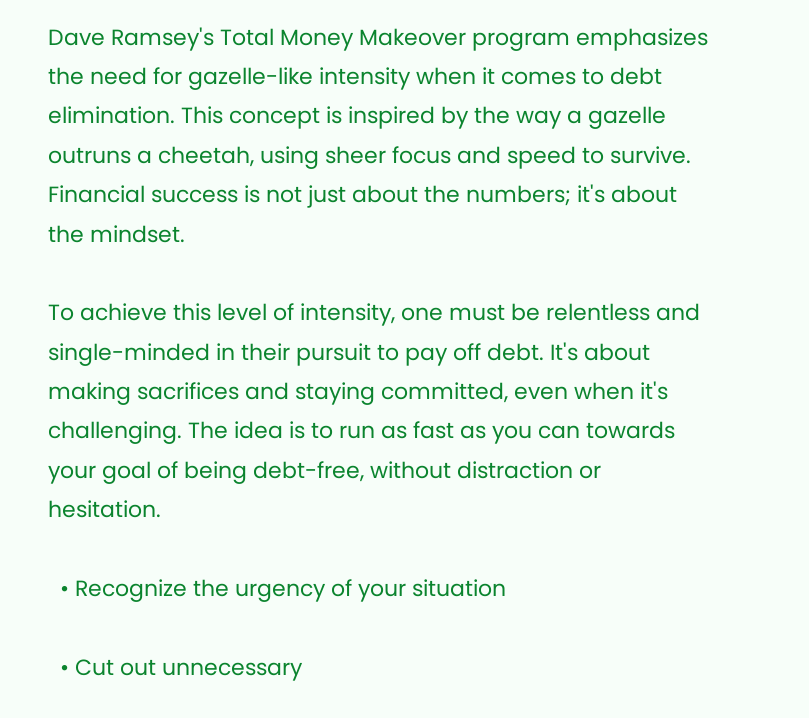Dave Ramsey's Total Money Makeover program emphasizes the need for gazelle-like intensity when it comes to debt elimination. This concept is inspired by the way a gazelle outruns a cheetah, using sheer focus and speed to survive. Financial success is not just about the numbers; it's about the mindset.

To achieve this level of intensity, one must be relentless and single-minded in their pursuit to pay off debt. It's about making sacrifices and staying committed, even when it's challenging. The idea is to run as fast as you can towards your goal of being debt-free, without distraction or hesitation.

  • Recognize the urgency of your situation

  • Cut out unnecessary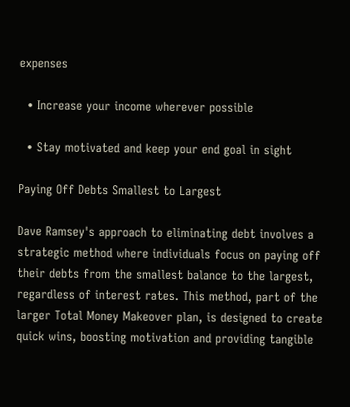expenses

  • Increase your income wherever possible

  • Stay motivated and keep your end goal in sight

Paying Off Debts Smallest to Largest

Dave Ramsey's approach to eliminating debt involves a strategic method where individuals focus on paying off their debts from the smallest balance to the largest, regardless of interest rates. This method, part of the larger Total Money Makeover plan, is designed to create quick wins, boosting motivation and providing tangible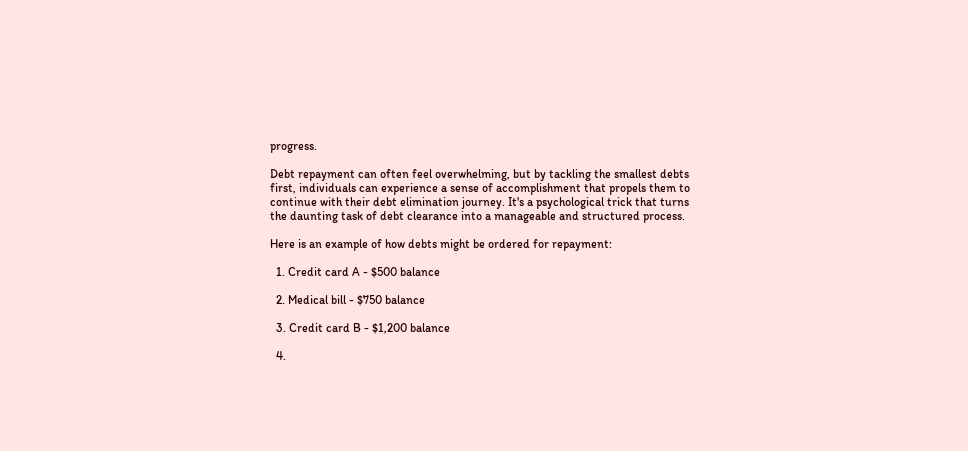progress.

Debt repayment can often feel overwhelming, but by tackling the smallest debts first, individuals can experience a sense of accomplishment that propels them to continue with their debt elimination journey. It's a psychological trick that turns the daunting task of debt clearance into a manageable and structured process.

Here is an example of how debts might be ordered for repayment:

  1. Credit card A - $500 balance

  2. Medical bill - $750 balance

  3. Credit card B - $1,200 balance

  4.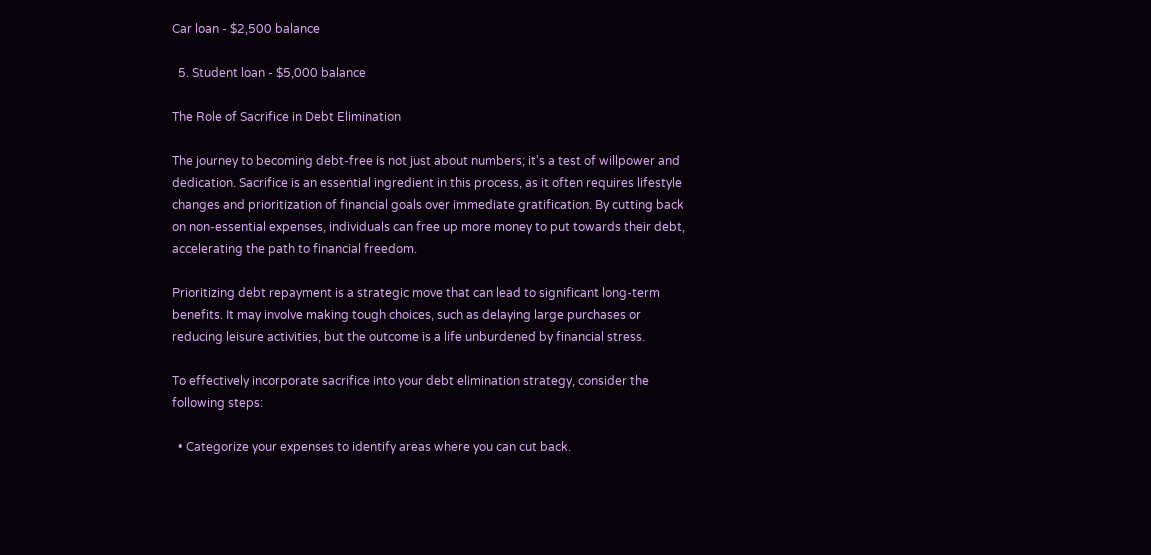Car loan - $2,500 balance

  5. Student loan - $5,000 balance

The Role of Sacrifice in Debt Elimination

The journey to becoming debt-free is not just about numbers; it's a test of willpower and dedication. Sacrifice is an essential ingredient in this process, as it often requires lifestyle changes and prioritization of financial goals over immediate gratification. By cutting back on non-essential expenses, individuals can free up more money to put towards their debt, accelerating the path to financial freedom.

Prioritizing debt repayment is a strategic move that can lead to significant long-term benefits. It may involve making tough choices, such as delaying large purchases or reducing leisure activities, but the outcome is a life unburdened by financial stress.

To effectively incorporate sacrifice into your debt elimination strategy, consider the following steps:

  • Categorize your expenses to identify areas where you can cut back.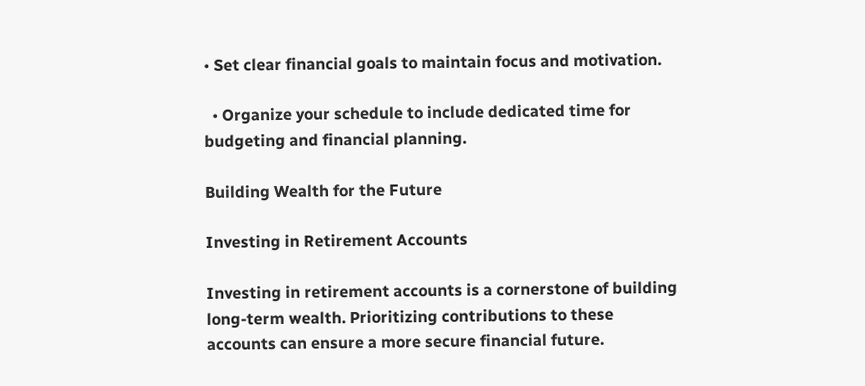• Set clear financial goals to maintain focus and motivation.

  • Organize your schedule to include dedicated time for budgeting and financial planning.

Building Wealth for the Future

Investing in Retirement Accounts

Investing in retirement accounts is a cornerstone of building long-term wealth. Prioritizing contributions to these accounts can ensure a more secure financial future.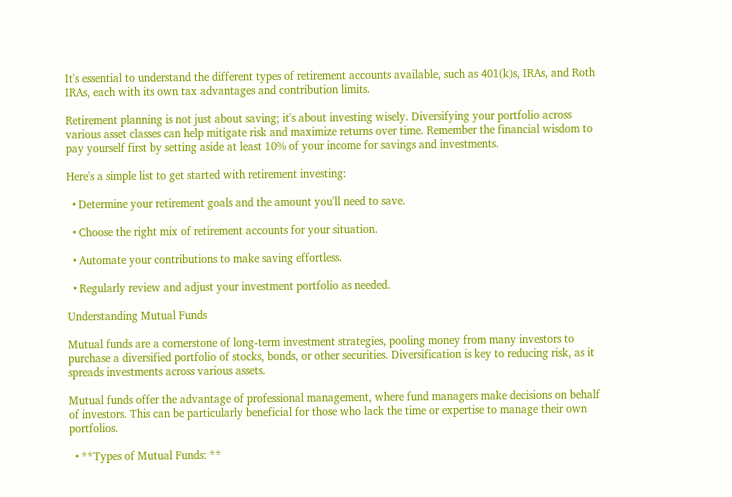It's essential to understand the different types of retirement accounts available, such as 401(k)s, IRAs, and Roth IRAs, each with its own tax advantages and contribution limits.

Retirement planning is not just about saving; it's about investing wisely. Diversifying your portfolio across various asset classes can help mitigate risk and maximize returns over time. Remember the financial wisdom to pay yourself first by setting aside at least 10% of your income for savings and investments.

Here's a simple list to get started with retirement investing:

  • Determine your retirement goals and the amount you'll need to save.

  • Choose the right mix of retirement accounts for your situation.

  • Automate your contributions to make saving effortless.

  • Regularly review and adjust your investment portfolio as needed.

Understanding Mutual Funds

Mutual funds are a cornerstone of long-term investment strategies, pooling money from many investors to purchase a diversified portfolio of stocks, bonds, or other securities. Diversification is key to reducing risk, as it spreads investments across various assets.

Mutual funds offer the advantage of professional management, where fund managers make decisions on behalf of investors. This can be particularly beneficial for those who lack the time or expertise to manage their own portfolios.

  • **Types of Mutual Funds: **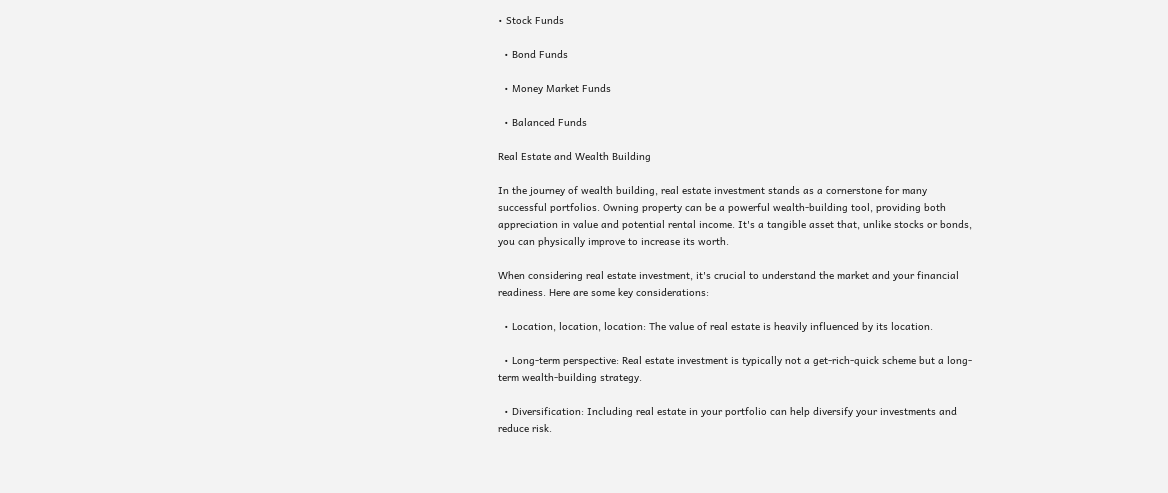• Stock Funds

  • Bond Funds

  • Money Market Funds

  • Balanced Funds

Real Estate and Wealth Building

In the journey of wealth building, real estate investment stands as a cornerstone for many successful portfolios. Owning property can be a powerful wealth-building tool, providing both appreciation in value and potential rental income. It's a tangible asset that, unlike stocks or bonds, you can physically improve to increase its worth.

When considering real estate investment, it's crucial to understand the market and your financial readiness. Here are some key considerations:

  • Location, location, location: The value of real estate is heavily influenced by its location.

  • Long-term perspective: Real estate investment is typically not a get-rich-quick scheme but a long-term wealth-building strategy.

  • Diversification: Including real estate in your portfolio can help diversify your investments and reduce risk.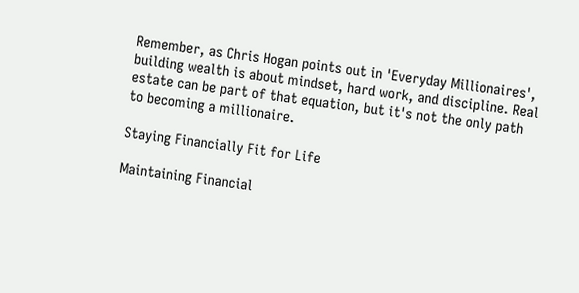Remember, as Chris Hogan points out in 'Everyday Millionaires', building wealth is about mindset, hard work, and discipline. Real estate can be part of that equation, but it's not the only path to becoming a millionaire.

Staying Financially Fit for Life

Maintaining Financial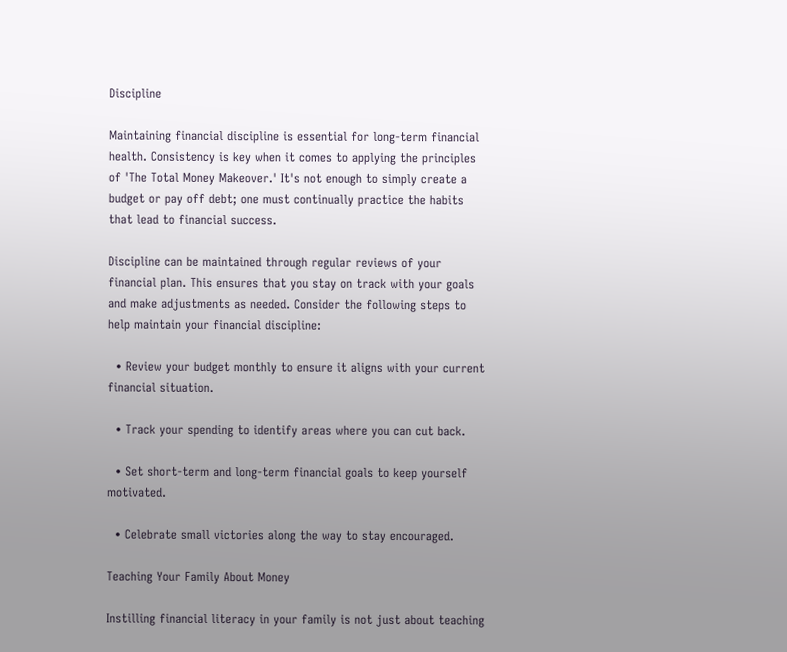Discipline

Maintaining financial discipline is essential for long-term financial health. Consistency is key when it comes to applying the principles of 'The Total Money Makeover.' It's not enough to simply create a budget or pay off debt; one must continually practice the habits that lead to financial success.

Discipline can be maintained through regular reviews of your financial plan. This ensures that you stay on track with your goals and make adjustments as needed. Consider the following steps to help maintain your financial discipline:

  • Review your budget monthly to ensure it aligns with your current financial situation.

  • Track your spending to identify areas where you can cut back.

  • Set short-term and long-term financial goals to keep yourself motivated.

  • Celebrate small victories along the way to stay encouraged.

Teaching Your Family About Money

Instilling financial literacy in your family is not just about teaching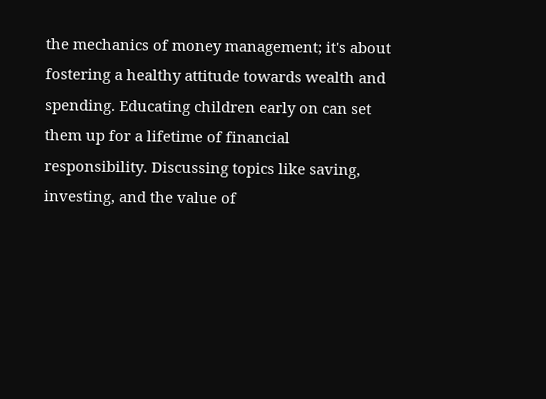the mechanics of money management; it's about fostering a healthy attitude towards wealth and spending. Educating children early on can set them up for a lifetime of financial responsibility. Discussing topics like saving, investing, and the value of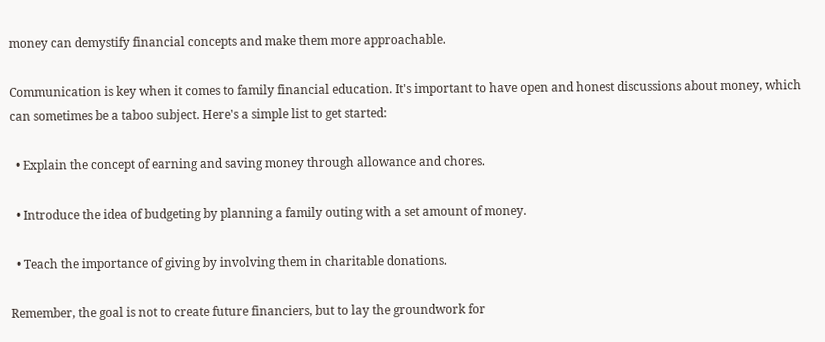money can demystify financial concepts and make them more approachable.

Communication is key when it comes to family financial education. It's important to have open and honest discussions about money, which can sometimes be a taboo subject. Here's a simple list to get started:

  • Explain the concept of earning and saving money through allowance and chores.

  • Introduce the idea of budgeting by planning a family outing with a set amount of money.

  • Teach the importance of giving by involving them in charitable donations.

Remember, the goal is not to create future financiers, but to lay the groundwork for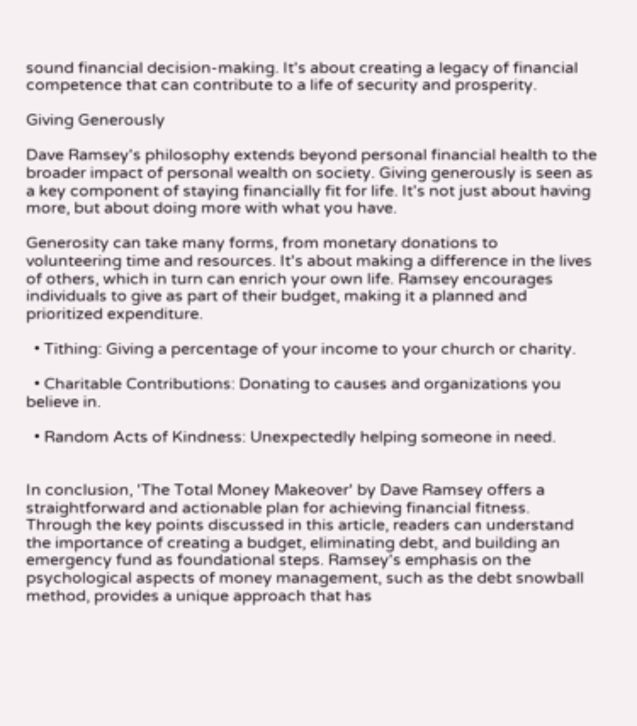sound financial decision-making. It's about creating a legacy of financial competence that can contribute to a life of security and prosperity.

Giving Generously

Dave Ramsey's philosophy extends beyond personal financial health to the broader impact of personal wealth on society. Giving generously is seen as a key component of staying financially fit for life. It's not just about having more, but about doing more with what you have.

Generosity can take many forms, from monetary donations to volunteering time and resources. It's about making a difference in the lives of others, which in turn can enrich your own life. Ramsey encourages individuals to give as part of their budget, making it a planned and prioritized expenditure.

  • Tithing: Giving a percentage of your income to your church or charity.

  • Charitable Contributions: Donating to causes and organizations you believe in.

  • Random Acts of Kindness: Unexpectedly helping someone in need.


In conclusion, 'The Total Money Makeover' by Dave Ramsey offers a straightforward and actionable plan for achieving financial fitness. Through the key points discussed in this article, readers can understand the importance of creating a budget, eliminating debt, and building an emergency fund as foundational steps. Ramsey's emphasis on the psychological aspects of money management, such as the debt snowball method, provides a unique approach that has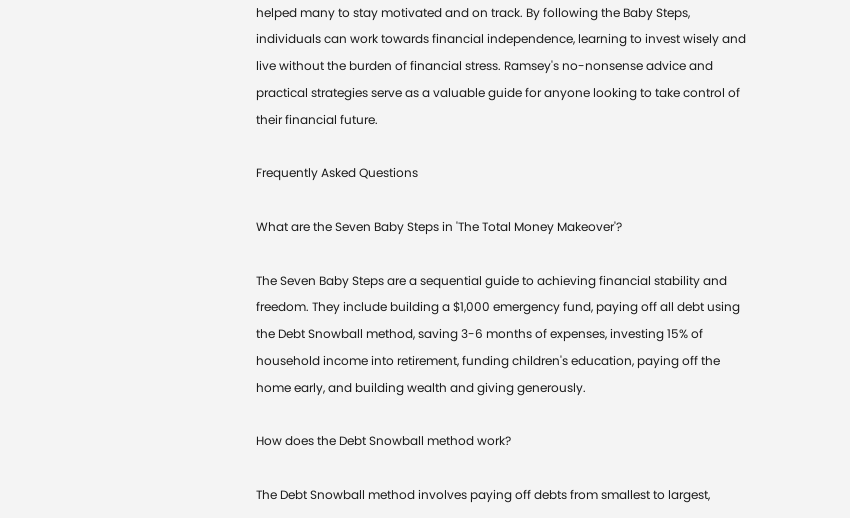helped many to stay motivated and on track. By following the Baby Steps, individuals can work towards financial independence, learning to invest wisely and live without the burden of financial stress. Ramsey's no-nonsense advice and practical strategies serve as a valuable guide for anyone looking to take control of their financial future.

Frequently Asked Questions

What are the Seven Baby Steps in 'The Total Money Makeover'?

The Seven Baby Steps are a sequential guide to achieving financial stability and freedom. They include building a $1,000 emergency fund, paying off all debt using the Debt Snowball method, saving 3-6 months of expenses, investing 15% of household income into retirement, funding children's education, paying off the home early, and building wealth and giving generously.

How does the Debt Snowball method work?

The Debt Snowball method involves paying off debts from smallest to largest,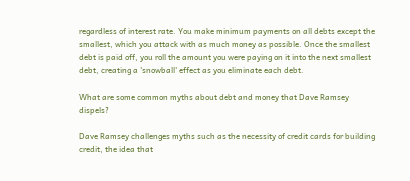regardless of interest rate. You make minimum payments on all debts except the smallest, which you attack with as much money as possible. Once the smallest debt is paid off, you roll the amount you were paying on it into the next smallest debt, creating a 'snowball' effect as you eliminate each debt.

What are some common myths about debt and money that Dave Ramsey dispels?

Dave Ramsey challenges myths such as the necessity of credit cards for building credit, the idea that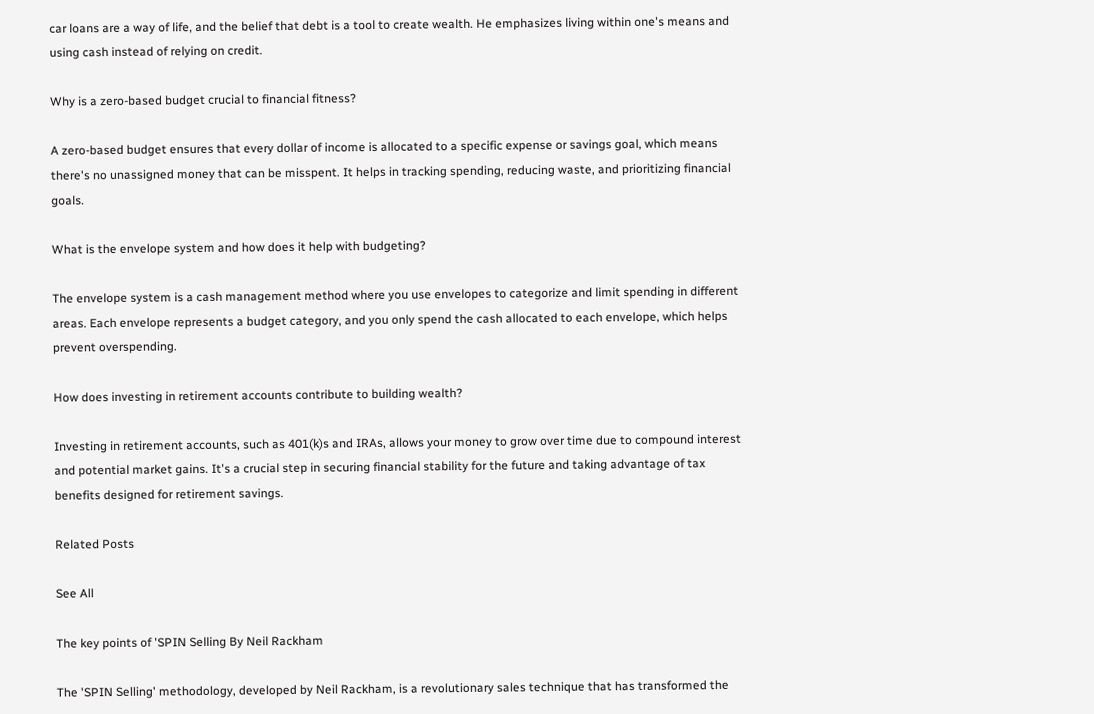car loans are a way of life, and the belief that debt is a tool to create wealth. He emphasizes living within one's means and using cash instead of relying on credit.

Why is a zero-based budget crucial to financial fitness?

A zero-based budget ensures that every dollar of income is allocated to a specific expense or savings goal, which means there's no unassigned money that can be misspent. It helps in tracking spending, reducing waste, and prioritizing financial goals.

What is the envelope system and how does it help with budgeting?

The envelope system is a cash management method where you use envelopes to categorize and limit spending in different areas. Each envelope represents a budget category, and you only spend the cash allocated to each envelope, which helps prevent overspending.

How does investing in retirement accounts contribute to building wealth?

Investing in retirement accounts, such as 401(k)s and IRAs, allows your money to grow over time due to compound interest and potential market gains. It's a crucial step in securing financial stability for the future and taking advantage of tax benefits designed for retirement savings.

Related Posts

See All

The key points of 'SPIN Selling By Neil Rackham

The 'SPIN Selling' methodology, developed by Neil Rackham, is a revolutionary sales technique that has transformed the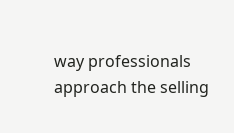way professionals approach the selling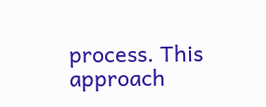process. This approach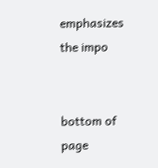emphasizes the impo


bottom of page